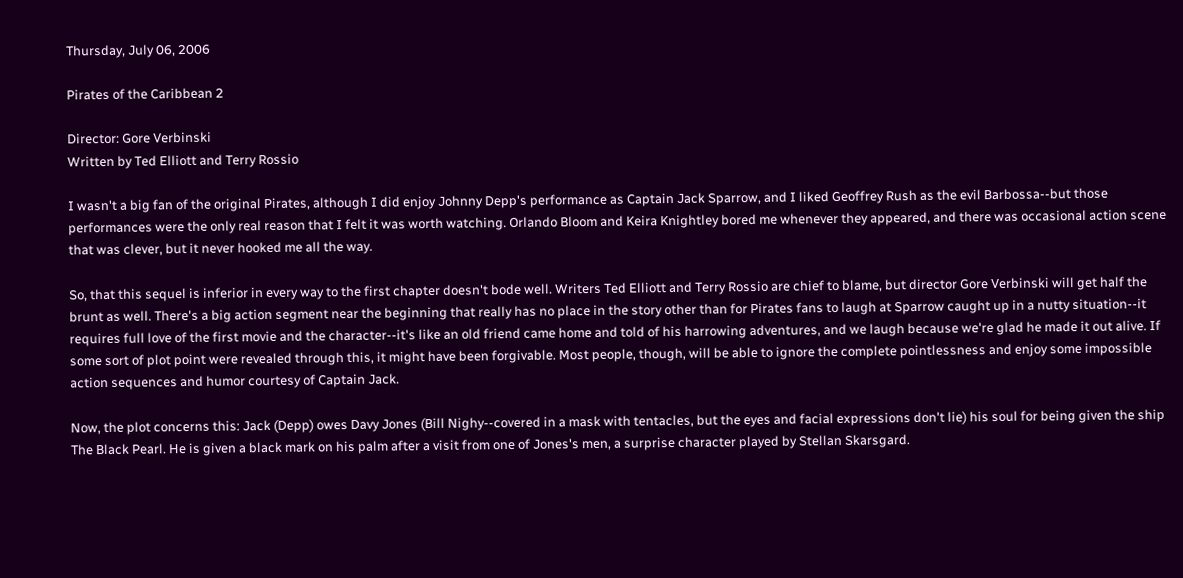Thursday, July 06, 2006

Pirates of the Caribbean 2

Director: Gore Verbinski
Written by Ted Elliott and Terry Rossio

I wasn't a big fan of the original Pirates, although I did enjoy Johnny Depp's performance as Captain Jack Sparrow, and I liked Geoffrey Rush as the evil Barbossa--but those performances were the only real reason that I felt it was worth watching. Orlando Bloom and Keira Knightley bored me whenever they appeared, and there was occasional action scene that was clever, but it never hooked me all the way.

So, that this sequel is inferior in every way to the first chapter doesn't bode well. Writers Ted Elliott and Terry Rossio are chief to blame, but director Gore Verbinski will get half the brunt as well. There's a big action segment near the beginning that really has no place in the story other than for Pirates fans to laugh at Sparrow caught up in a nutty situation--it requires full love of the first movie and the character--it's like an old friend came home and told of his harrowing adventures, and we laugh because we're glad he made it out alive. If some sort of plot point were revealed through this, it might have been forgivable. Most people, though, will be able to ignore the complete pointlessness and enjoy some impossible action sequences and humor courtesy of Captain Jack.

Now, the plot concerns this: Jack (Depp) owes Davy Jones (Bill Nighy--covered in a mask with tentacles, but the eyes and facial expressions don't lie) his soul for being given the ship The Black Pearl. He is given a black mark on his palm after a visit from one of Jones's men, a surprise character played by Stellan Skarsgard.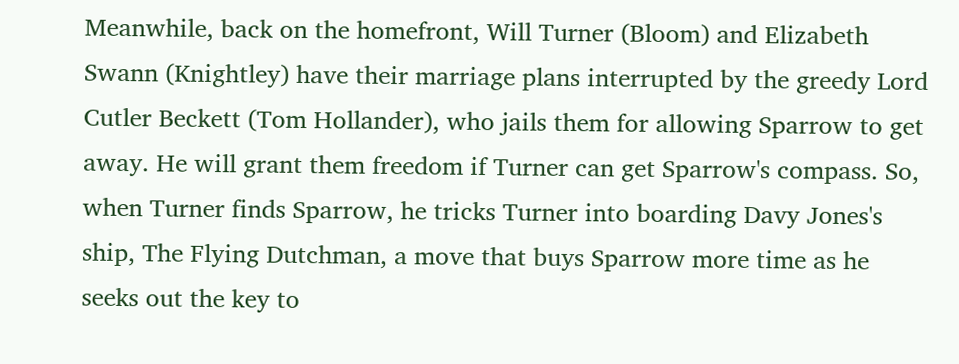Meanwhile, back on the homefront, Will Turner (Bloom) and Elizabeth Swann (Knightley) have their marriage plans interrupted by the greedy Lord Cutler Beckett (Tom Hollander), who jails them for allowing Sparrow to get away. He will grant them freedom if Turner can get Sparrow's compass. So, when Turner finds Sparrow, he tricks Turner into boarding Davy Jones's ship, The Flying Dutchman, a move that buys Sparrow more time as he seeks out the key to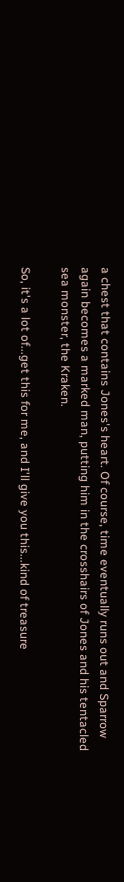a chest that contains Jones's heart. Of course, time eventually runs out and Sparrow again becomes a marked man, putting him in the crosshairs of Jones and his tentacled sea monster, the Kraken.

So, it's a lot of...get this for me, and I'll give you this...kind of treasure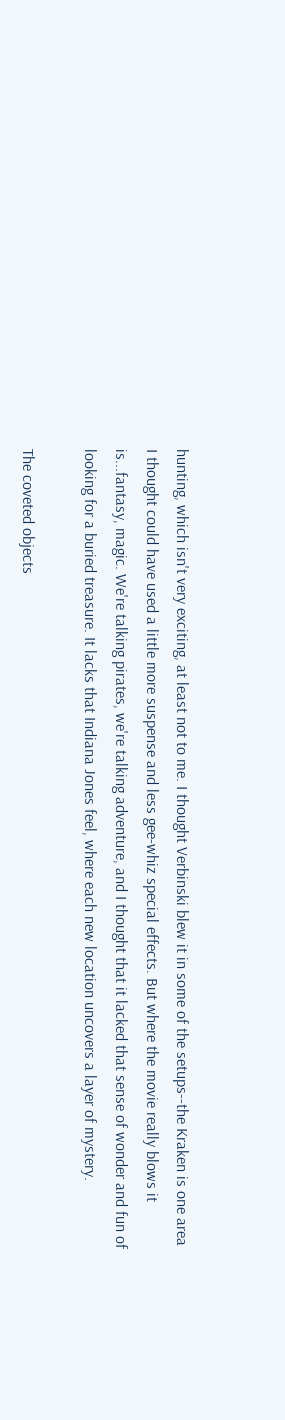hunting, which isn't very exciting, at least not to me. I thought Verbinski blew it in some of the setups--the Kraken is one area I thought could have used a little more suspense and less gee-whiz special effects. But where the movie really blows it is...fantasy, magic. We're talking pirates, we're talking adventure, and I thought that it lacked that sense of wonder and fun of looking for a buried treasure. It lacks that Indiana Jones feel, where each new location uncovers a layer of mystery.

The coveted objects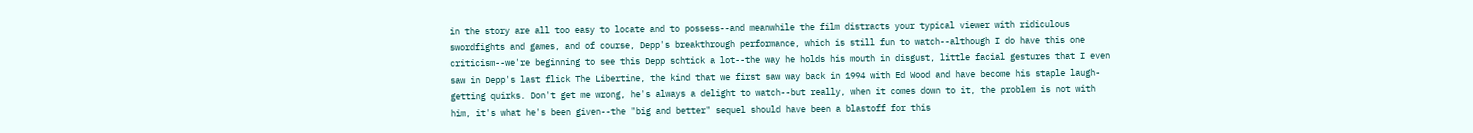in the story are all too easy to locate and to possess--and meanwhile the film distracts your typical viewer with ridiculous swordfights and games, and of course, Depp's breakthrough performance, which is still fun to watch--although I do have this one criticism--we're beginning to see this Depp schtick a lot--the way he holds his mouth in disgust, little facial gestures that I even saw in Depp's last flick The Libertine, the kind that we first saw way back in 1994 with Ed Wood and have become his staple laugh-getting quirks. Don't get me wrong, he's always a delight to watch--but really, when it comes down to it, the problem is not with him, it's what he's been given--the "big and better" sequel should have been a blastoff for this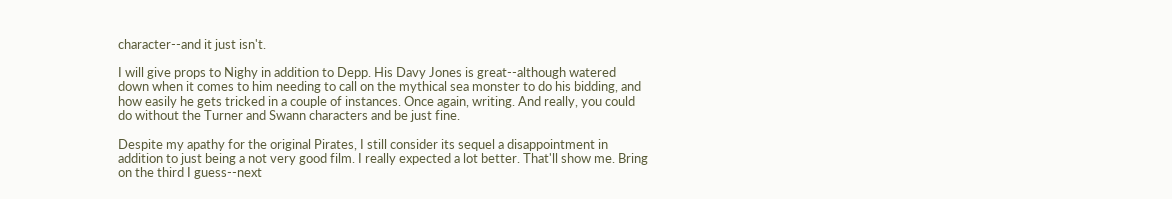character--and it just isn't.

I will give props to Nighy in addition to Depp. His Davy Jones is great--although watered down when it comes to him needing to call on the mythical sea monster to do his bidding, and how easily he gets tricked in a couple of instances. Once again, writing. And really, you could do without the Turner and Swann characters and be just fine.

Despite my apathy for the original Pirates, I still consider its sequel a disappointment in addition to just being a not very good film. I really expected a lot better. That'll show me. Bring on the third I guess--next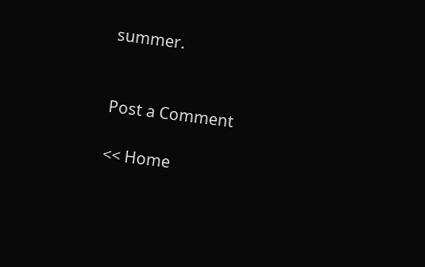summer.


Post a Comment

<< Home